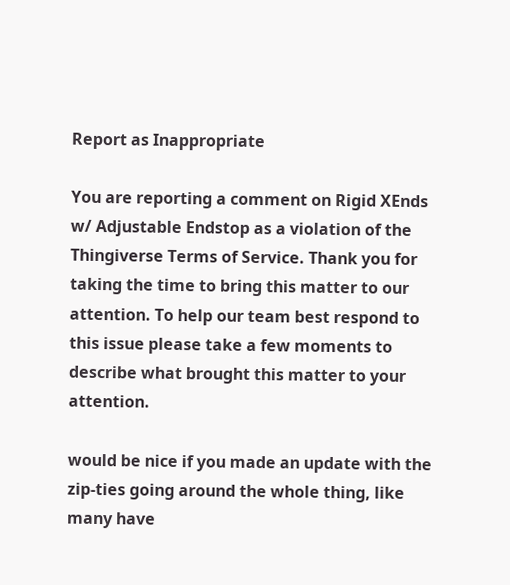Report as Inappropriate

You are reporting a comment on Rigid XEnds w/ Adjustable Endstop as a violation of the Thingiverse Terms of Service. Thank you for taking the time to bring this matter to our attention. To help our team best respond to this issue please take a few moments to describe what brought this matter to your attention.

would be nice if you made an update with the zip-ties going around the whole thing, like many have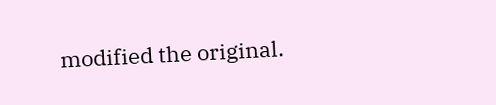modified the original.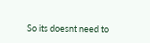So its doesnt need to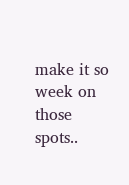make it so week on those spots..